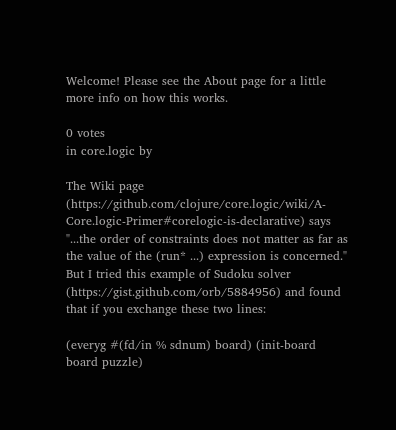Welcome! Please see the About page for a little more info on how this works.

0 votes
in core.logic by

The Wiki page (https://github.com/clojure/core.logic/wiki/A-Core.logic-Primer#corelogic-is-declarative) says "...the order of constraints does not matter as far as the value of the (run* ...) expression is concerned." But I tried this example of Sudoku solver (https://gist.github.com/orb/5884956) and found that if you exchange these two lines:

(everyg #(fd/in % sdnum) board) (init-board board puzzle)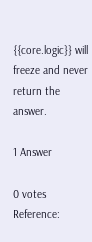{{core.logic}} will freeze and never return the answer.

1 Answer

0 votes
Reference: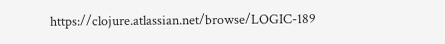https://clojure.atlassian.net/browse/LOGIC-189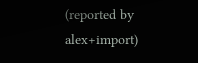(reported by alex+import)